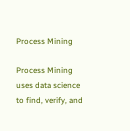Process Mining

Process Mining uses data science to find, verify, and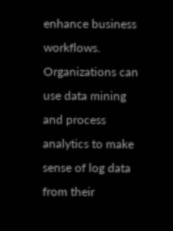enhance business workflows. Organizations can use data mining and process analytics to make sense of log data from their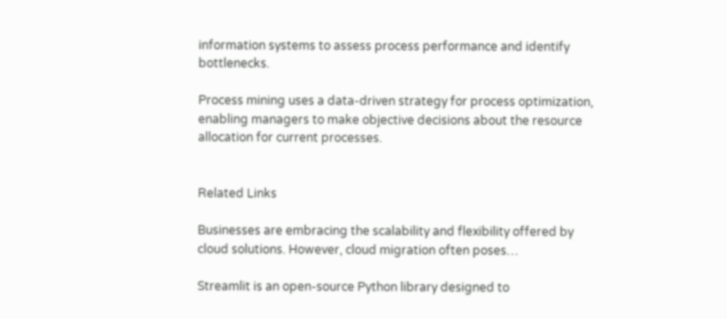information systems to assess process performance and identify bottlenecks.

Process mining uses a data-driven strategy for process optimization, enabling managers to make objective decisions about the resource allocation for current processes.


Related Links

Businesses are embracing the scalability and flexibility offered by cloud solutions. However, cloud migration often poses…

Streamlit is an open-source Python library designed to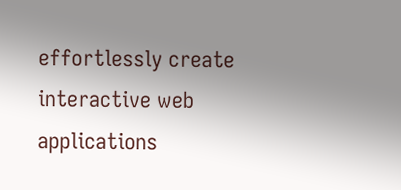effortlessly create interactive web applications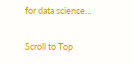for data science…

Scroll to Top